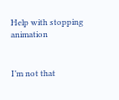Help with stopping animation


I’m not that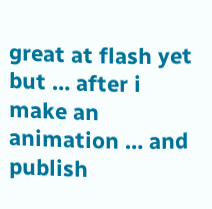great at flash yet but … after i make an animation … and publish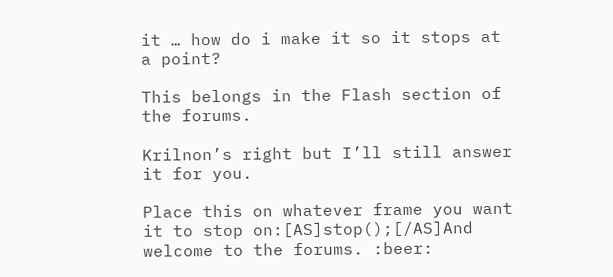it … how do i make it so it stops at a point?

This belongs in the Flash section of the forums.

Krilnon’s right but I’ll still answer it for you.

Place this on whatever frame you want it to stop on:[AS]stop();[/AS]And welcome to the forums. :beer: